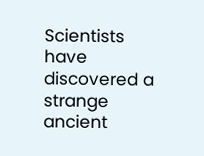Scientists have discovered a strange ancient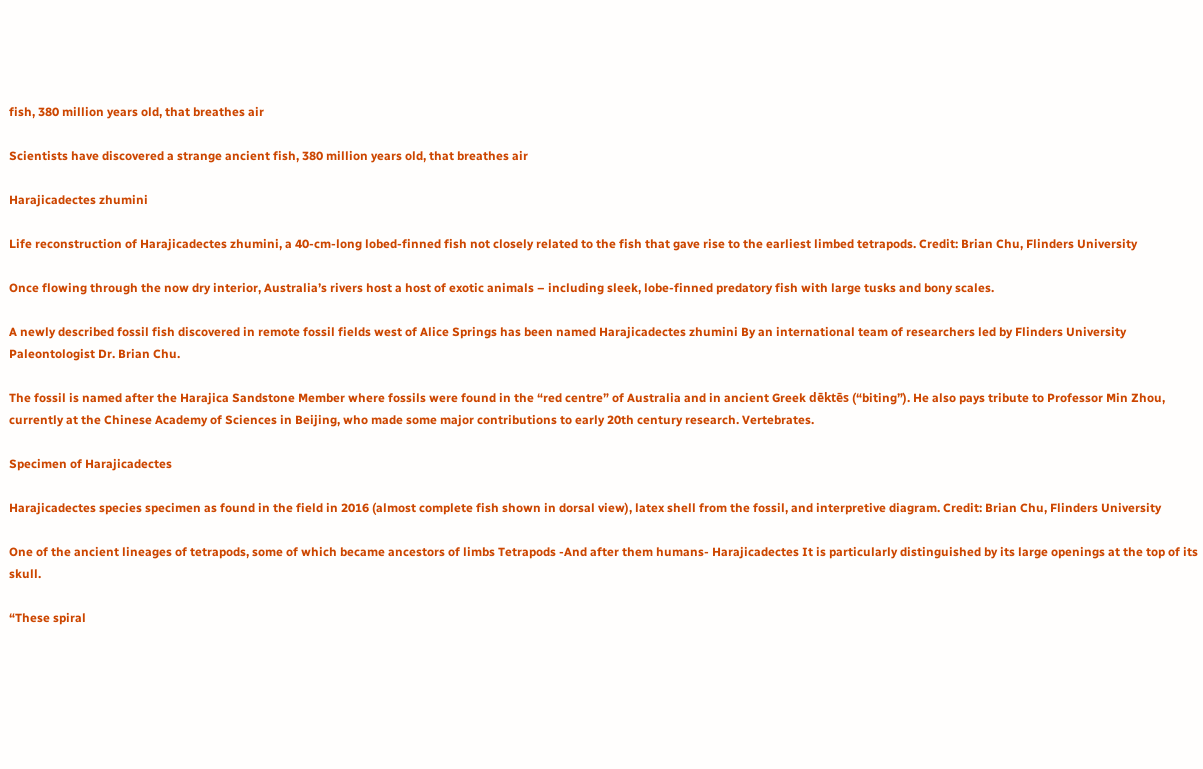fish, 380 million years old, that breathes air

Scientists have discovered a strange ancient fish, 380 million years old, that breathes air

Harajicadectes zhumini

Life reconstruction of Harajicadectes zhumini, a 40-cm-long lobed-finned fish not closely related to the fish that gave rise to the earliest limbed tetrapods. Credit: Brian Chu, Flinders University

Once flowing through the now dry interior, Australia’s rivers host a host of exotic animals – including sleek, lobe-finned predatory fish with large tusks and bony scales.

A newly described fossil fish discovered in remote fossil fields west of Alice Springs has been named Harajicadectes zhumini By an international team of researchers led by Flinders University Paleontologist Dr. Brian Chu.

The fossil is named after the Harajica Sandstone Member where fossils were found in the “red centre” of Australia and in ancient Greek dēktēs (“biting”). He also pays tribute to Professor Min Zhou, currently at the Chinese Academy of Sciences in Beijing, who made some major contributions to early 20th century research. Vertebrates.

Specimen of Harajicadectes

Harajicadectes species specimen as found in the field in 2016 (almost complete fish shown in dorsal view), latex shell from the fossil, and interpretive diagram. Credit: Brian Chu, Flinders University

One of the ancient lineages of tetrapods, some of which became ancestors of limbs Tetrapods -And after them humans- Harajicadectes It is particularly distinguished by its large openings at the top of its skull.

“These spiral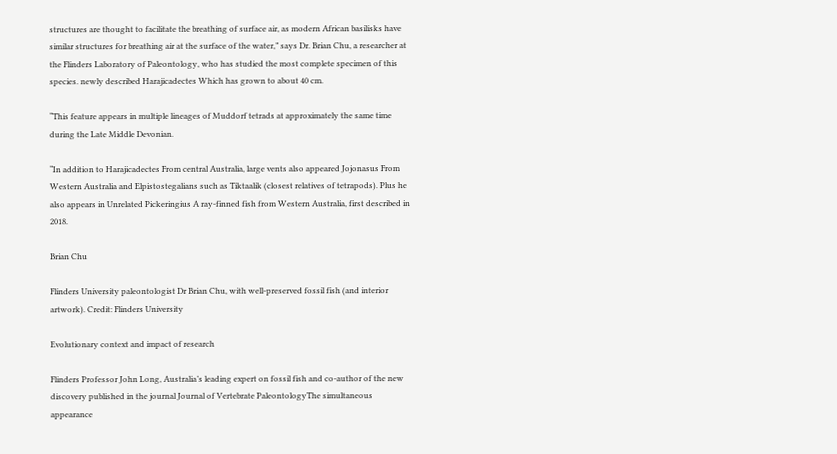structures are thought to facilitate the breathing of surface air, as modern African basilisks have similar structures for breathing air at the surface of the water,” says Dr. Brian Chu, a researcher at the Flinders Laboratory of Paleontology, who has studied the most complete specimen of this species. newly described Harajicadectes Which has grown to about 40 cm.

“This feature appears in multiple lineages of Muddorf tetrads at approximately the same time during the Late Middle Devonian.

“In addition to Harajicadectes From central Australia, large vents also appeared Jojonasus From Western Australia and Elpistostegalians such as Tiktaalik (closest relatives of tetrapods). Plus he also appears in Unrelated Pickeringius A ray-finned fish from Western Australia, first described in 2018.

Brian Chu

Flinders University paleontologist Dr Brian Chu, with well-preserved fossil fish (and interior artwork). Credit: Flinders University

Evolutionary context and impact of research

Flinders Professor John Long, Australia’s leading expert on fossil fish and co-author of the new discovery published in the journal Journal of Vertebrate PaleontologyThe simultaneous appearance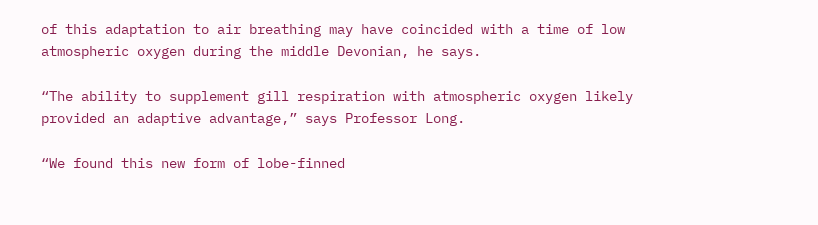of this adaptation to air breathing may have coincided with a time of low atmospheric oxygen during the middle Devonian, he says.

“The ability to supplement gill respiration with atmospheric oxygen likely provided an adaptive advantage,” says Professor Long.

“We found this new form of lobe-finned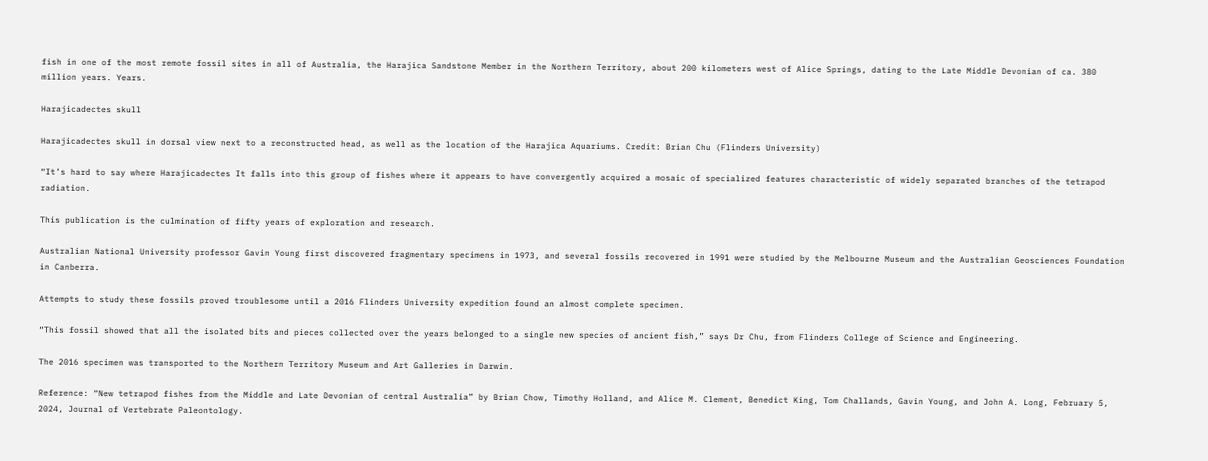fish in one of the most remote fossil sites in all of Australia, the Harajica Sandstone Member in the Northern Territory, about 200 kilometers west of Alice Springs, dating to the Late Middle Devonian of ca. 380 million years. Years.

Harajicadectes skull

Harajicadectes skull in dorsal view next to a reconstructed head, as well as the location of the Harajica Aquariums. Credit: Brian Chu (Flinders University)

“It’s hard to say where Harajicadectes It falls into this group of fishes where it appears to have convergently acquired a mosaic of specialized features characteristic of widely separated branches of the tetrapod radiation.

This publication is the culmination of fifty years of exploration and research.

Australian National University professor Gavin Young first discovered fragmentary specimens in 1973, and several fossils recovered in 1991 were studied by the Melbourne Museum and the Australian Geosciences Foundation in Canberra.

Attempts to study these fossils proved troublesome until a 2016 Flinders University expedition found an almost complete specimen.

“This fossil showed that all the isolated bits and pieces collected over the years belonged to a single new species of ancient fish,” says Dr Chu, from Flinders College of Science and Engineering.

The 2016 specimen was transported to the Northern Territory Museum and Art Galleries in Darwin.

Reference: “New tetrapod fishes from the Middle and Late Devonian of central Australia” by Brian Chow, Timothy Holland, and Alice M. Clement, Benedict King, Tom Challands, Gavin Young, and John A. Long, February 5, 2024, Journal of Vertebrate Paleontology.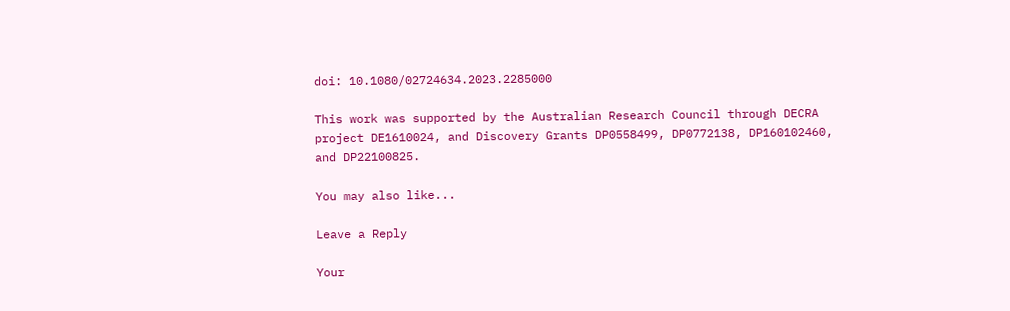doi: 10.1080/02724634.2023.2285000

This work was supported by the Australian Research Council through DECRA project DE1610024, and Discovery Grants DP0558499, DP0772138, DP160102460, and DP22100825.

You may also like...

Leave a Reply

Your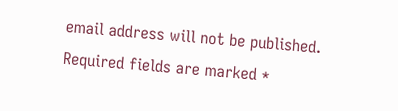email address will not be published. Required fields are marked *